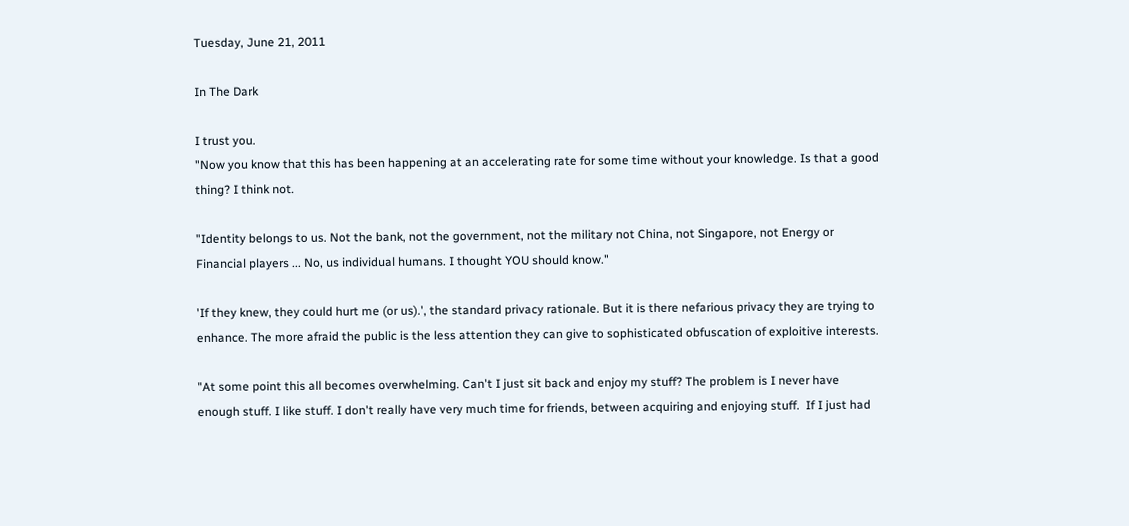Tuesday, June 21, 2011

In The Dark

I trust you.
"Now you know that this has been happening at an accelerating rate for some time without your knowledge. Is that a good thing? I think not.

"Identity belongs to us. Not the bank, not the government, not the military not China, not Singapore, not Energy or Financial players ... No, us individual humans. I thought YOU should know."

'If they knew, they could hurt me (or us).', the standard privacy rationale. But it is there nefarious privacy they are trying to enhance. The more afraid the public is the less attention they can give to sophisticated obfuscation of exploitive interests.

"At some point this all becomes overwhelming. Can't I just sit back and enjoy my stuff? The problem is I never have enough stuff. I like stuff. I don't really have very much time for friends, between acquiring and enjoying stuff.  If I just had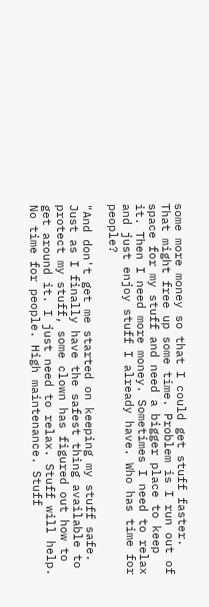some more money so that I could get stuff faster. That might free up some time. Problem is I run out of space for my stuff and need a bigger place to keep it. Then I need more money. Sometimes I need to relax and just enjoy stuff I already have. Who has time for people?

"And don't get me started on keeping my stuff safe. Just as I finally have the safest thing available to protect my stuff, some clown has figured out how to get around it. I just need to relax. Stuff will help. No time for people. High maintenance. Stuff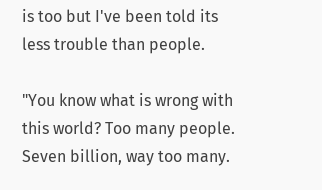is too but I've been told its less trouble than people.

"You know what is wrong with this world? Too many people. Seven billion, way too many.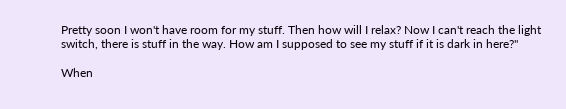Pretty soon I won't have room for my stuff. Then how will I relax? Now I can't reach the light switch, there is stuff in the way. How am I supposed to see my stuff if it is dark in here?"

When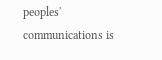peoples' communications is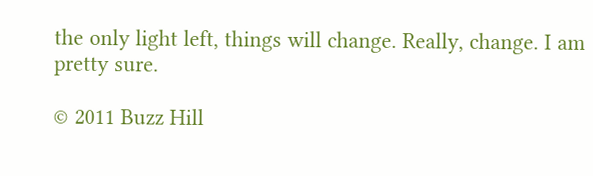the only light left, things will change. Really, change. I am pretty sure.

© 2011 Buzz Hill